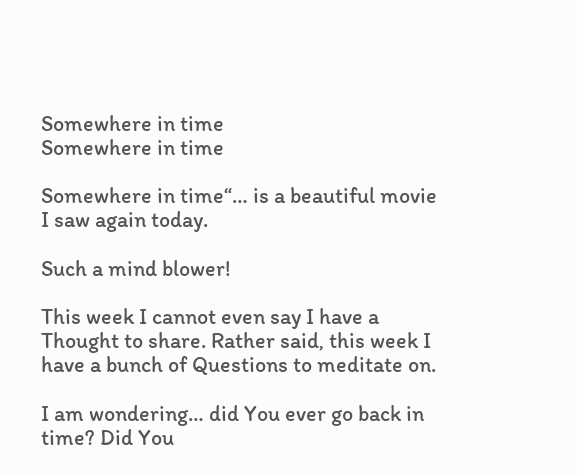Somewhere in time
Somewhere in time

Somewhere in time“… is a beautiful movie I saw again today.

Such a mind blower!

This week I cannot even say I have a Thought to share. Rather said, this week I have a bunch of Questions to meditate on.

I am wondering… did You ever go back in time? Did You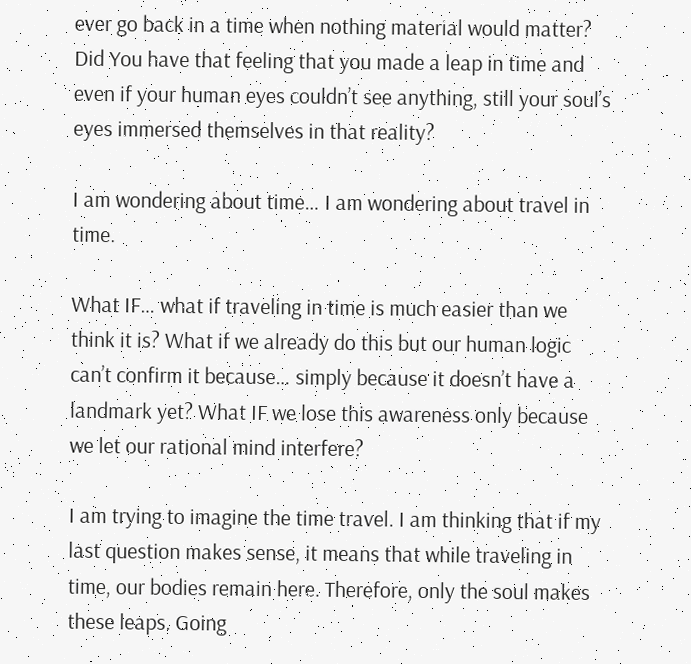ever go back in a time when nothing material would matter? Did You have that feeling that you made a leap in time and even if your human eyes couldn’t see anything, still your soul’s eyes immersed themselves in that reality?

I am wondering about time… I am wondering about travel in time.

What IF… what if traveling in time is much easier than we think it is? What if we already do this but our human logic can’t confirm it because… simply because it doesn’t have a landmark yet? What IF we lose this awareness only because we let our rational mind interfere?

I am trying to imagine the time travel. I am thinking that if my last question makes sense, it means that while traveling in time, our bodies remain here. Therefore, only the soul makes these leaps. Going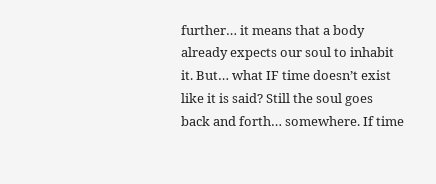further… it means that a body already expects our soul to inhabit it. But… what IF time doesn’t exist like it is said? Still the soul goes back and forth… somewhere. If time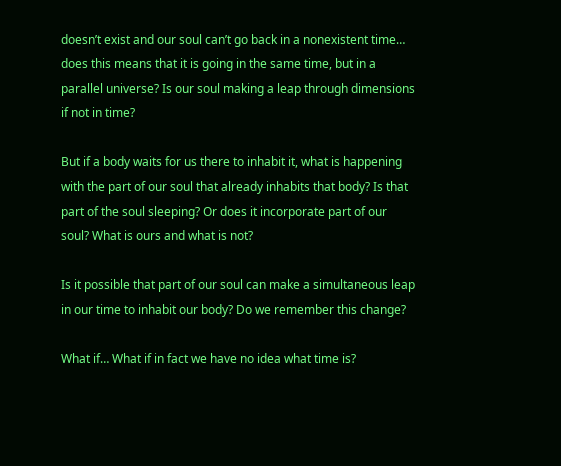doesn’t exist and our soul can’t go back in a nonexistent time… does this means that it is going in the same time, but in a parallel universe? Is our soul making a leap through dimensions if not in time?

But if a body waits for us there to inhabit it, what is happening with the part of our soul that already inhabits that body? Is that part of the soul sleeping? Or does it incorporate part of our soul? What is ours and what is not?

Is it possible that part of our soul can make a simultaneous leap in our time to inhabit our body? Do we remember this change?

What if… What if in fact we have no idea what time is?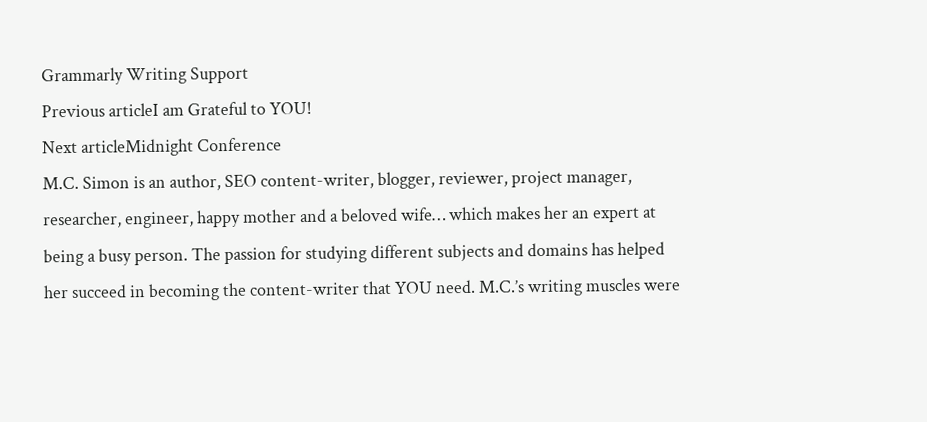Grammarly Writing Support
Previous articleI am Grateful to YOU!
Next articleMidnight Conference
M.C. Simon is an author, SEO content-writer, blogger, reviewer, project manager, researcher, engineer, happy mother and a beloved wife… which makes her an expert at being a busy person. The passion for studying different subjects and domains has helped her succeed in becoming the content-writer that YOU need. M.C.’s writing muscles were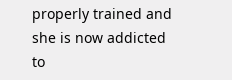properly trained and she is now addicted to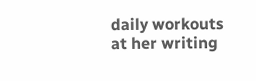daily workouts at her writing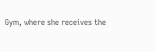Gym, where she receives the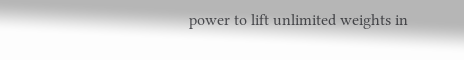power to lift unlimited weights in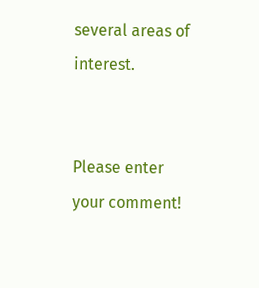several areas of interest.


Please enter your comment!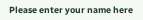Please enter your name here